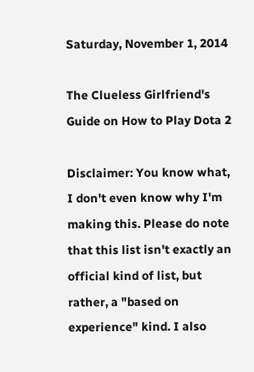Saturday, November 1, 2014

The Clueless Girlfriend's Guide on How to Play Dota 2

Disclaimer: You know what, I don't even know why I'm making this. Please do note that this list isn't exactly an official kind of list, but rather, a "based on experience" kind. I also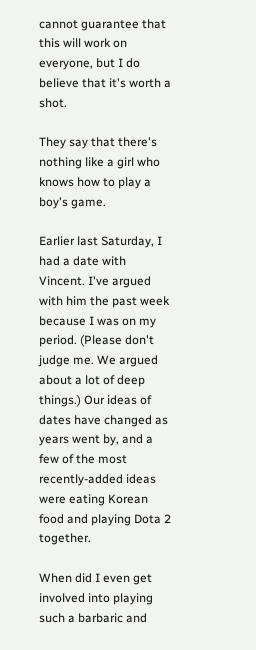cannot guarantee that this will work on everyone, but I do believe that it's worth a shot.

They say that there's nothing like a girl who knows how to play a boy's game.

Earlier last Saturday, I had a date with Vincent. I've argued with him the past week because I was on my period. (Please don't judge me. We argued about a lot of deep things.) Our ideas of dates have changed as years went by, and a few of the most recently-added ideas were eating Korean food and playing Dota 2 together.

When did I even get involved into playing such a barbaric and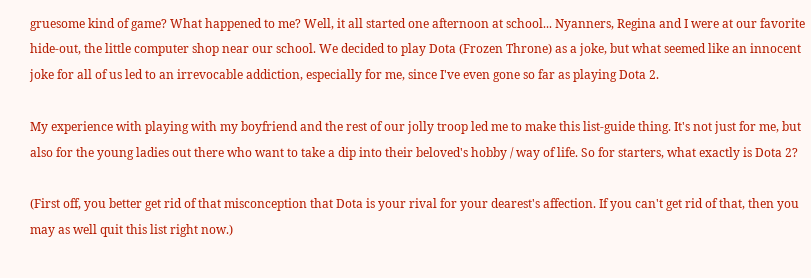gruesome kind of game? What happened to me? Well, it all started one afternoon at school... Nyanners, Regina and I were at our favorite hide-out, the little computer shop near our school. We decided to play Dota (Frozen Throne) as a joke, but what seemed like an innocent joke for all of us led to an irrevocable addiction, especially for me, since I've even gone so far as playing Dota 2.

My experience with playing with my boyfriend and the rest of our jolly troop led me to make this list-guide thing. It's not just for me, but also for the young ladies out there who want to take a dip into their beloved's hobby / way of life. So for starters, what exactly is Dota 2?

(First off, you better get rid of that misconception that Dota is your rival for your dearest's affection. If you can't get rid of that, then you may as well quit this list right now.)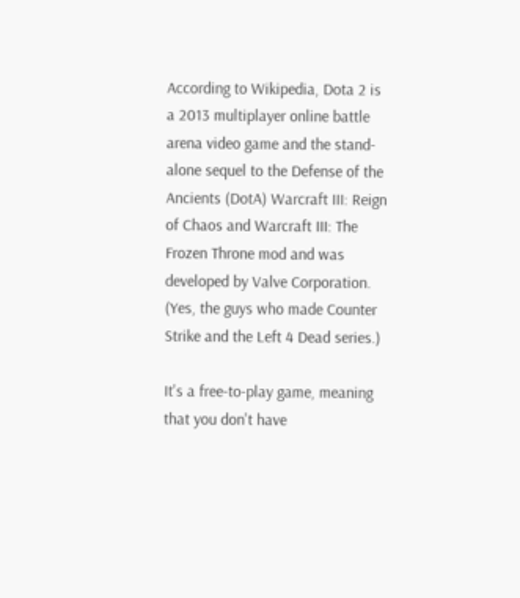According to Wikipedia, Dota 2 is a 2013 multiplayer online battle arena video game and the stand-alone sequel to the Defense of the Ancients (DotA) Warcraft III: Reign of Chaos and Warcraft III: The Frozen Throne mod and was developed by Valve Corporation. (Yes, the guys who made Counter Strike and the Left 4 Dead series.)

It's a free-to-play game, meaning that you don't have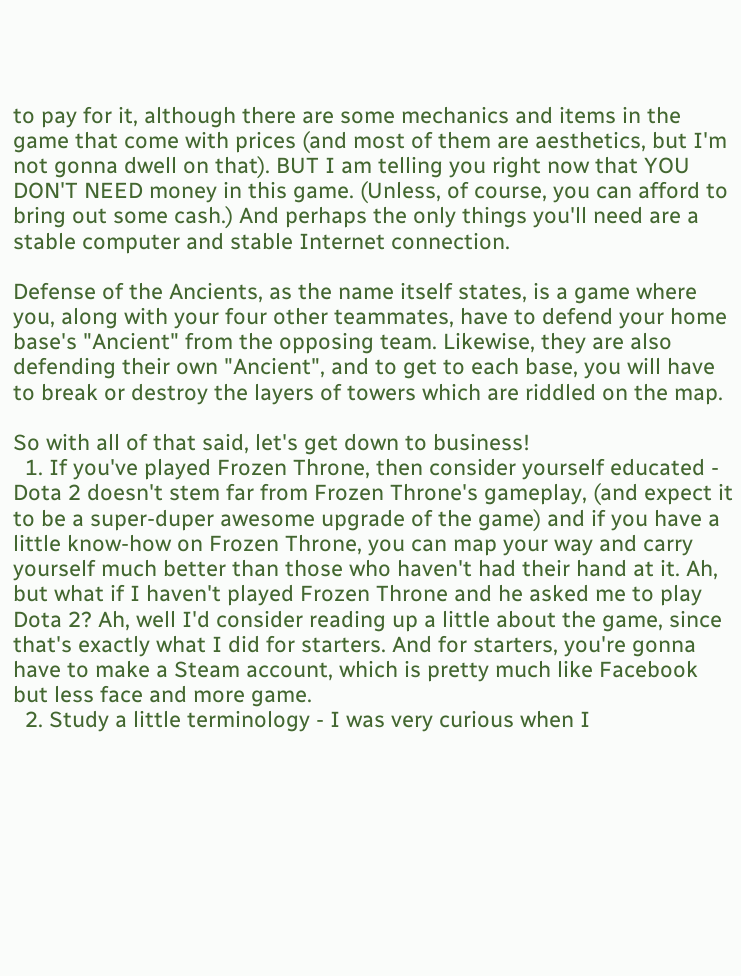to pay for it, although there are some mechanics and items in the game that come with prices (and most of them are aesthetics, but I'm not gonna dwell on that). BUT I am telling you right now that YOU DON'T NEED money in this game. (Unless, of course, you can afford to bring out some cash.) And perhaps the only things you'll need are a stable computer and stable Internet connection.

Defense of the Ancients, as the name itself states, is a game where you, along with your four other teammates, have to defend your home base's "Ancient" from the opposing team. Likewise, they are also defending their own "Ancient", and to get to each base, you will have to break or destroy the layers of towers which are riddled on the map.

So with all of that said, let's get down to business!
  1. If you've played Frozen Throne, then consider yourself educated - Dota 2 doesn't stem far from Frozen Throne's gameplay, (and expect it to be a super-duper awesome upgrade of the game) and if you have a little know-how on Frozen Throne, you can map your way and carry yourself much better than those who haven't had their hand at it. Ah, but what if I haven't played Frozen Throne and he asked me to play Dota 2? Ah, well I'd consider reading up a little about the game, since that's exactly what I did for starters. And for starters, you're gonna have to make a Steam account, which is pretty much like Facebook but less face and more game.
  2. Study a little terminology - I was very curious when I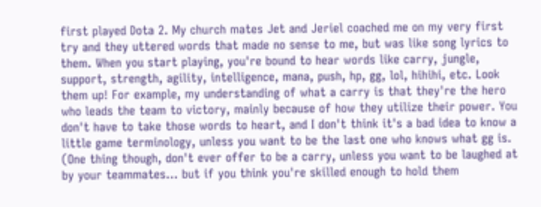first played Dota 2. My church mates Jet and Jeriel coached me on my very first try and they uttered words that made no sense to me, but was like song lyrics to them. When you start playing, you're bound to hear words like carry, jungle, support, strength, agility, intelligence, mana, push, hp, gg, lol, hihihi, etc. Look them up! For example, my understanding of what a carry is that they're the hero who leads the team to victory, mainly because of how they utilize their power. You don't have to take those words to heart, and I don't think it's a bad idea to know a little game terminology, unless you want to be the last one who knows what gg is. (One thing though, don't ever offer to be a carry, unless you want to be laughed at by your teammates... but if you think you're skilled enough to hold them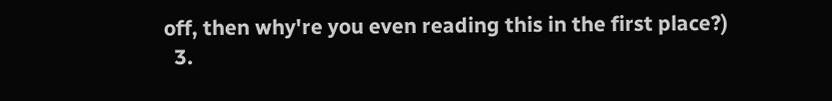off, then why're you even reading this in the first place?)
  3.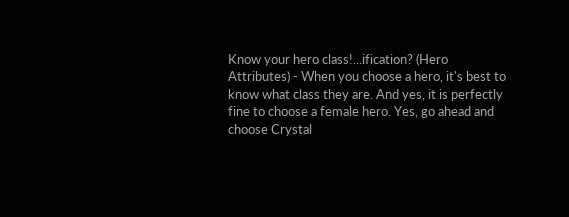Know your hero class!...ification? (Hero Attributes) - When you choose a hero, it's best to know what class they are. And yes, it is perfectly fine to choose a female hero. Yes, go ahead and choose Crystal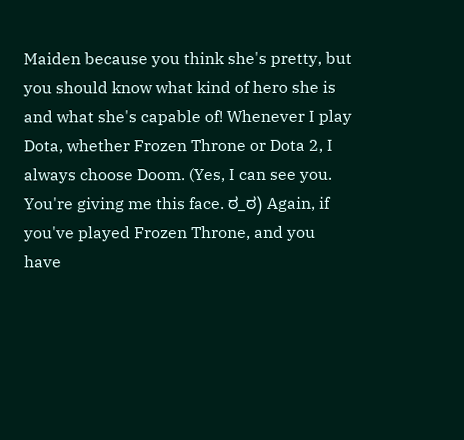Maiden because you think she's pretty, but you should know what kind of hero she is and what she's capable of! Whenever I play Dota, whether Frozen Throne or Dota 2, I always choose Doom. (Yes, I can see you. You're giving me this face. ಠ_ಠ) Again, if you've played Frozen Throne, and you have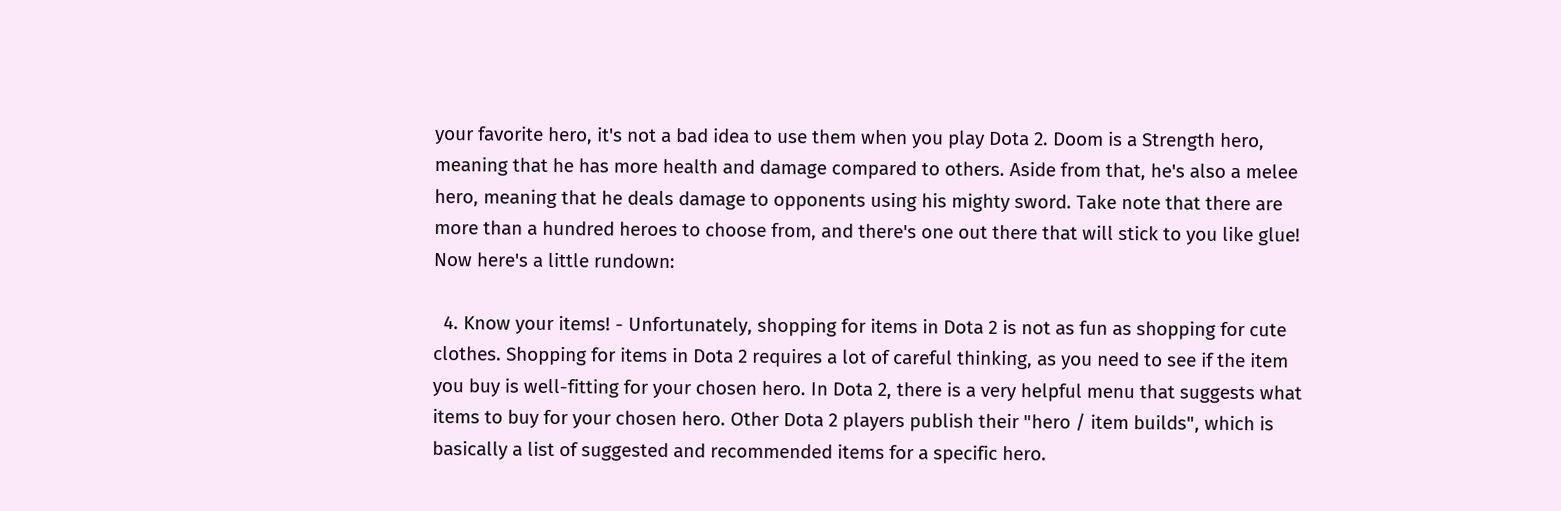your favorite hero, it's not a bad idea to use them when you play Dota 2. Doom is a Strength hero, meaning that he has more health and damage compared to others. Aside from that, he's also a melee hero, meaning that he deals damage to opponents using his mighty sword. Take note that there are more than a hundred heroes to choose from, and there's one out there that will stick to you like glue! Now here's a little rundown:

  4. Know your items! - Unfortunately, shopping for items in Dota 2 is not as fun as shopping for cute clothes. Shopping for items in Dota 2 requires a lot of careful thinking, as you need to see if the item you buy is well-fitting for your chosen hero. In Dota 2, there is a very helpful menu that suggests what items to buy for your chosen hero. Other Dota 2 players publish their "hero / item builds", which is basically a list of suggested and recommended items for a specific hero.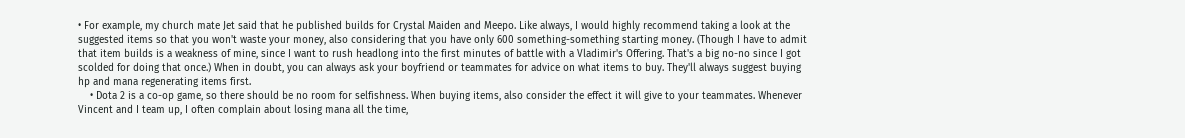• For example, my church mate Jet said that he published builds for Crystal Maiden and Meepo. Like always, I would highly recommend taking a look at the suggested items so that you won't waste your money, also considering that you have only 600 something-something starting money. (Though I have to admit that item builds is a weakness of mine, since I want to rush headlong into the first minutes of battle with a Vladimir's Offering. That's a big no-no since I got scolded for doing that once.) When in doubt, you can always ask your boyfriend or teammates for advice on what items to buy. They'll always suggest buying hp and mana regenerating items first.
    • Dota 2 is a co-op game, so there should be no room for selfishness. When buying items, also consider the effect it will give to your teammates. Whenever Vincent and I team up, I often complain about losing mana all the time,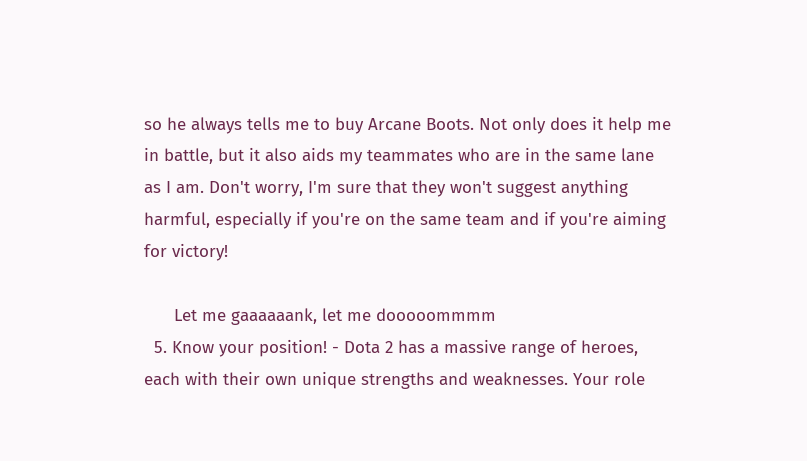so he always tells me to buy Arcane Boots. Not only does it help me in battle, but it also aids my teammates who are in the same lane as I am. Don't worry, I'm sure that they won't suggest anything harmful, especially if you're on the same team and if you're aiming for victory!

      Let me gaaaaaank, let me dooooommmm
  5. Know your position! - Dota 2 has a massive range of heroes, each with their own unique strengths and weaknesses. Your role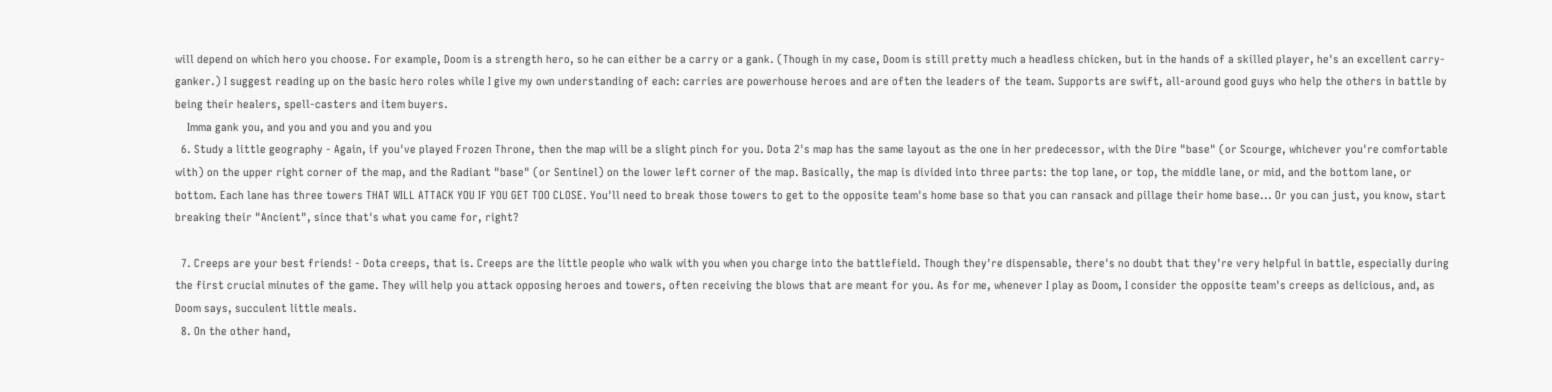will depend on which hero you choose. For example, Doom is a strength hero, so he can either be a carry or a gank. (Though in my case, Doom is still pretty much a headless chicken, but in the hands of a skilled player, he's an excellent carry-ganker.) I suggest reading up on the basic hero roles while I give my own understanding of each: carries are powerhouse heroes and are often the leaders of the team. Supports are swift, all-around good guys who help the others in battle by being their healers, spell-casters and item buyers.
    Imma gank you, and you and you and you and you
  6. Study a little geography - Again, if you've played Frozen Throne, then the map will be a slight pinch for you. Dota 2's map has the same layout as the one in her predecessor, with the Dire "base" (or Scourge, whichever you're comfortable with) on the upper right corner of the map, and the Radiant "base" (or Sentinel) on the lower left corner of the map. Basically, the map is divided into three parts: the top lane, or top, the middle lane, or mid, and the bottom lane, or bottom. Each lane has three towers THAT WILL ATTACK YOU IF YOU GET TOO CLOSE. You'll need to break those towers to get to the opposite team's home base so that you can ransack and pillage their home base... Or you can just, you know, start breaking their "Ancient", since that's what you came for, right?

  7. Creeps are your best friends! - Dota creeps, that is. Creeps are the little people who walk with you when you charge into the battlefield. Though they're dispensable, there's no doubt that they're very helpful in battle, especially during the first crucial minutes of the game. They will help you attack opposing heroes and towers, often receiving the blows that are meant for you. As for me, whenever I play as Doom, I consider the opposite team's creeps as delicious, and, as Doom says, succulent little meals.
  8. On the other hand,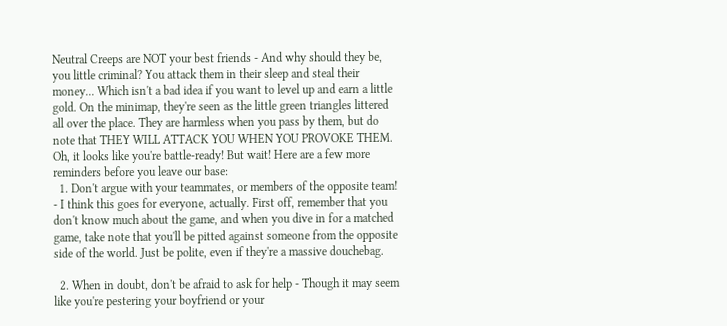Neutral Creeps are NOT your best friends - And why should they be, you little criminal? You attack them in their sleep and steal their money... Which isn't a bad idea if you want to level up and earn a little gold. On the minimap, they're seen as the little green triangles littered all over the place. They are harmless when you pass by them, but do note that THEY WILL ATTACK YOU WHEN YOU PROVOKE THEM.
Oh, it looks like you're battle-ready! But wait! Here are a few more reminders before you leave our base:
  1. Don't argue with your teammates, or members of the opposite team! - I think this goes for everyone, actually. First off, remember that you don't know much about the game, and when you dive in for a matched game, take note that you'll be pitted against someone from the opposite side of the world. Just be polite, even if they're a massive douchebag.

  2. When in doubt, don't be afraid to ask for help - Though it may seem like you're pestering your boyfriend or your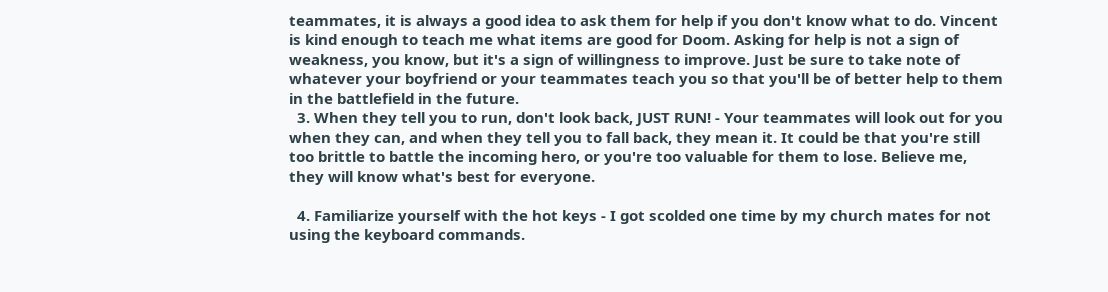teammates, it is always a good idea to ask them for help if you don't know what to do. Vincent is kind enough to teach me what items are good for Doom. Asking for help is not a sign of weakness, you know, but it's a sign of willingness to improve. Just be sure to take note of whatever your boyfriend or your teammates teach you so that you'll be of better help to them in the battlefield in the future.
  3. When they tell you to run, don't look back, JUST RUN! - Your teammates will look out for you when they can, and when they tell you to fall back, they mean it. It could be that you're still too brittle to battle the incoming hero, or you're too valuable for them to lose. Believe me, they will know what's best for everyone.

  4. Familiarize yourself with the hot keys - I got scolded one time by my church mates for not using the keyboard commands.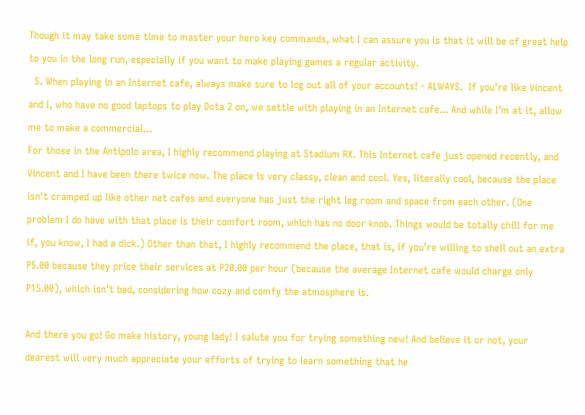Though it may take some time to master your hero key commands, what I can assure you is that it will be of great help to you in the long run, especially if you want to make playing games a regular activity.
  5. When playing in an Internet cafe, always make sure to log out all of your accounts! - ALWAYS.  If you're like Vincent and I, who have no good laptops to play Dota 2 on, we settle with playing in an Internet cafe... And while I'm at it, allow me to make a commercial...
For those in the Antipolo area, I highly recommend playing at Stadium RX. This Internet cafe just opened recently, and Vincent and I have been there twice now. The place is very classy, clean and cool. Yes, literally cool, because the place isn't cramped up like other net cafes and everyone has just the right leg room and space from each other. (One problem I do have with that place is their comfort room, which has no door knob. Things would be totally chill for me if, you know, I had a dick.) Other than that, I highly recommend the place, that is, if you're willing to shell out an extra P5.00 because they price their services at P20.00 per hour (because the average Internet cafe would charge only P15.00), which isn't bad, considering how cozy and comfy the atmosphere is.

And there you go! Go make history, young lady! I salute you for trying something new! And believe it or not, your dearest will very much appreciate your efforts of trying to learn something that he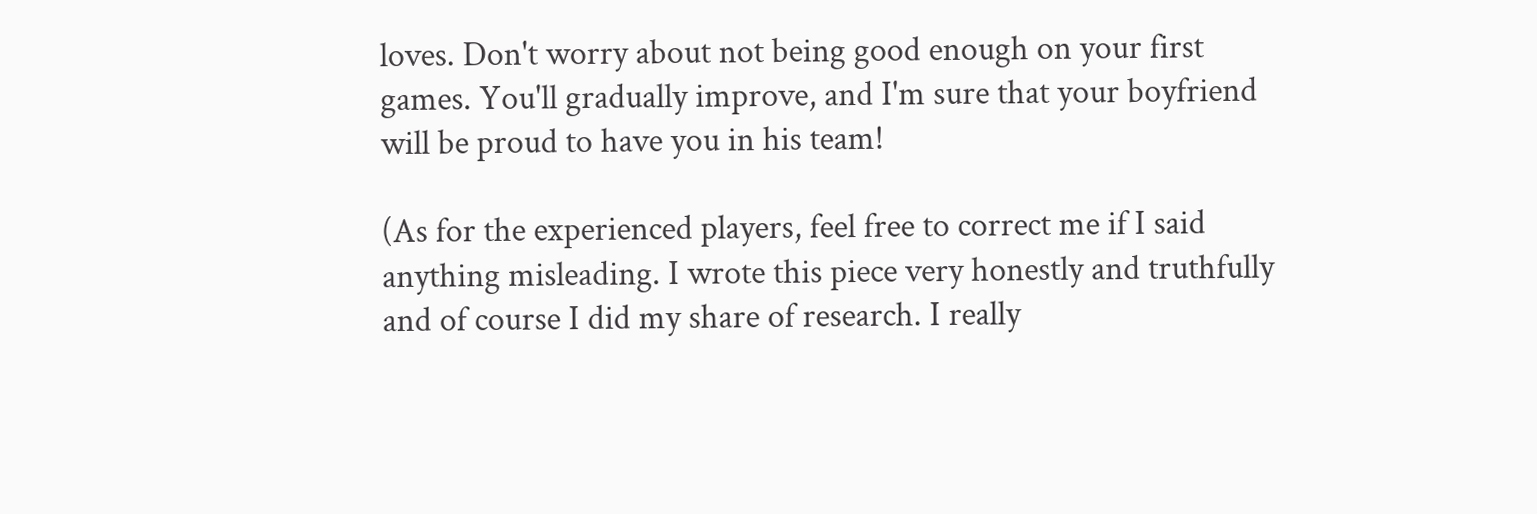loves. Don't worry about not being good enough on your first games. You'll gradually improve, and I'm sure that your boyfriend will be proud to have you in his team!

(As for the experienced players, feel free to correct me if I said anything misleading. I wrote this piece very honestly and truthfully and of course I did my share of research. I really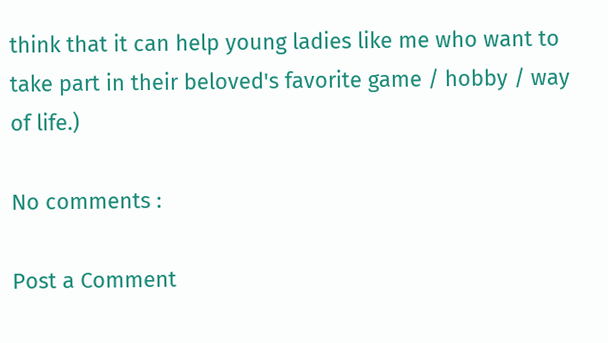think that it can help young ladies like me who want to take part in their beloved's favorite game / hobby / way of life.)

No comments :

Post a Comment